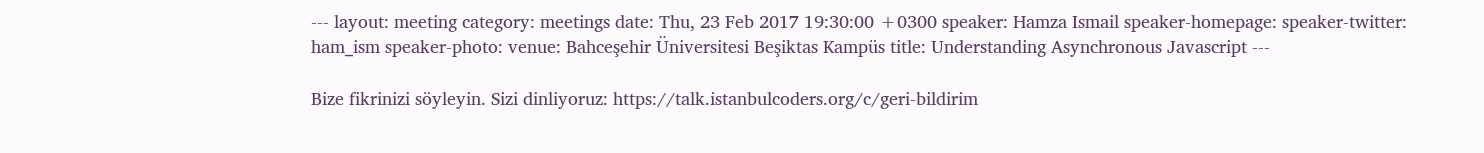--- layout: meeting category: meetings date: Thu, 23 Feb 2017 19:30:00 +0300 speaker: Hamza Ismail speaker-homepage: speaker-twitter: ham_ism speaker-photo: venue: Bahceşehir Üniversitesi Beşiktas Kampüs title: Understanding Asynchronous Javascript ---

Bize fikrinizi söyleyin. Sizi dinliyoruz: https://talk.istanbulcoders.org/c/geri-bildirim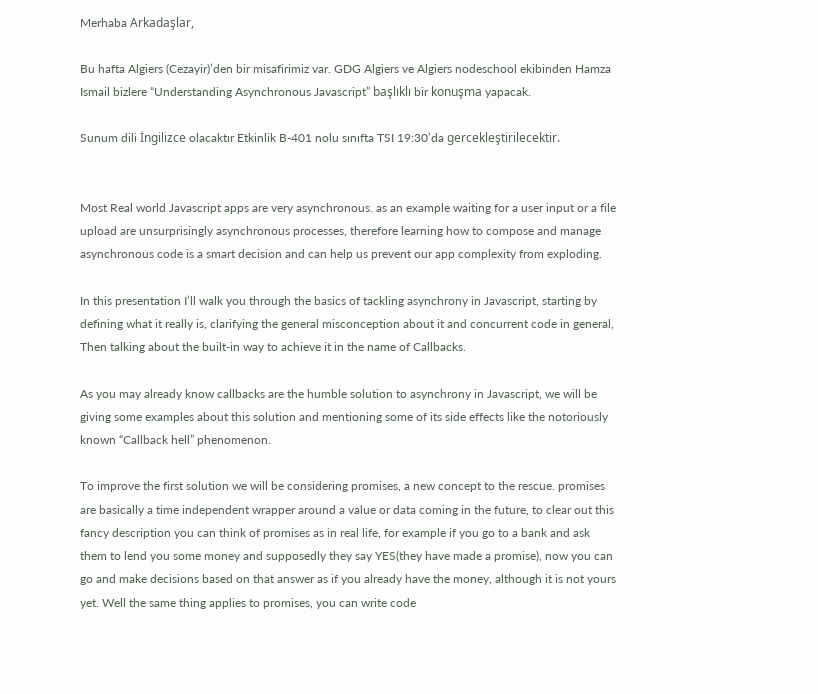Merhaba Arkadaşlar,

Bu hafta Algiers (Cezayir)’den bir misafirimiz var. GDG Algiers ve Algiers nodeschool ekibinden Hamza Ismail bizlere “Understanding Asynchronous Javascript” başlıklı bir konuşma yapacak.

Sunum dili İngilizce olacaktır Etkinlik B-401 nolu sınıfta TSI 19:30’da gercekleştirilecektir.


Most Real world Javascript apps are very asynchronous. as an example waiting for a user input or a file upload are unsurprisingly asynchronous processes, therefore learning how to compose and manage asynchronous code is a smart decision and can help us prevent our app complexity from exploding.

In this presentation I’ll walk you through the basics of tackling asynchrony in Javascript, starting by defining what it really is, clarifying the general misconception about it and concurrent code in general, Then talking about the built-in way to achieve it in the name of Callbacks.

As you may already know callbacks are the humble solution to asynchrony in Javascript, we will be giving some examples about this solution and mentioning some of its side effects like the notoriously known “Callback hell” phenomenon.

To improve the first solution we will be considering promises, a new concept to the rescue. promises are basically a time independent wrapper around a value or data coming in the future, to clear out this fancy description you can think of promises as in real life, for example if you go to a bank and ask them to lend you some money and supposedly they say YES(they have made a promise), now you can go and make decisions based on that answer as if you already have the money, although it is not yours yet. Well the same thing applies to promises, you can write code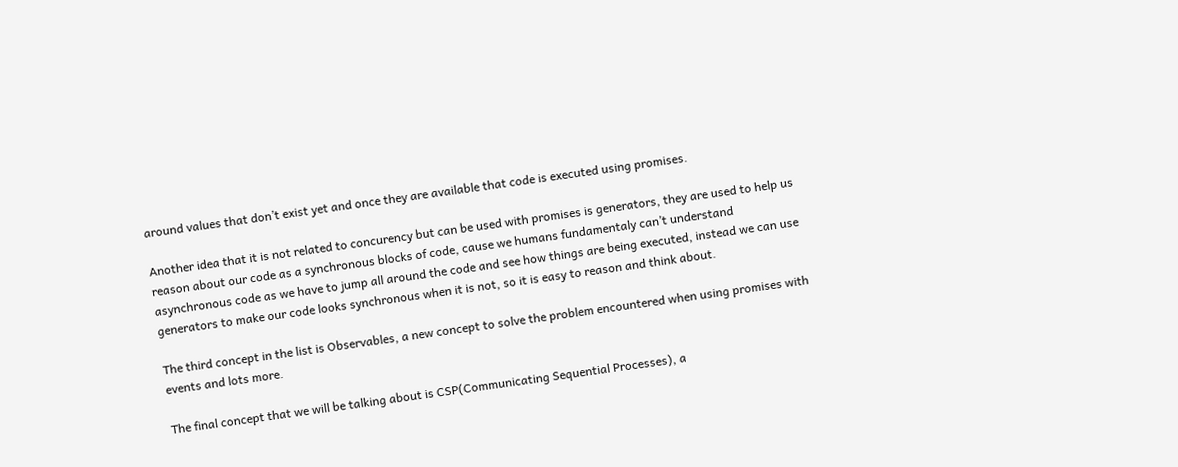around values that don’t exist yet and once they are available that code is executed using promises.

Another idea that it is not related to concurency but can be used with promises is generators, they are used to help us reason about our code as a synchronous blocks of code, cause we humans fundamentaly can’t understand asynchronous code as we have to jump all around the code and see how things are being executed, instead we can use generators to make our code looks synchronous when it is not, so it is easy to reason and think about.

The third concept in the list is Observables, a new concept to solve the problem encountered when using promises with events and lots more.

The final concept that we will be talking about is CSP(Communicating Sequential Processes), a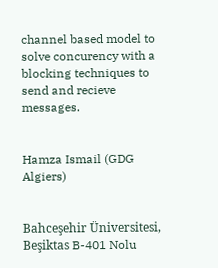channel based model to solve concurency with a blocking techniques to send and recieve messages.


Hamza Ismail (GDG Algiers)


Bahceşehir Üniversitesi, Beşiktas B-401 Nolu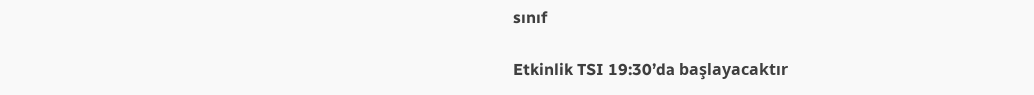sınıf

Etkinlik TSI 19:30’da başlayacaktır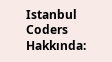Istanbul Coders Hakkında: